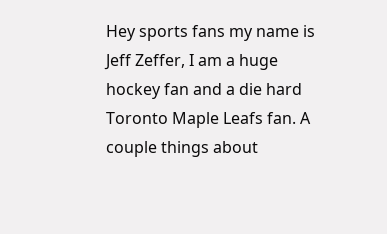Hey sports fans my name is Jeff Zeffer, I am a huge hockey fan and a die hard Toronto Maple Leafs fan. A couple things about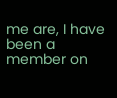me are, I have been a member on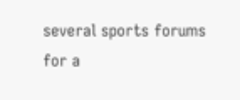several sports forums for a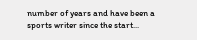number of years and have been a sports writer since the start...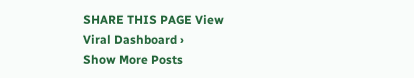SHARE THIS PAGE View Viral Dashboard ›
Show More Posts